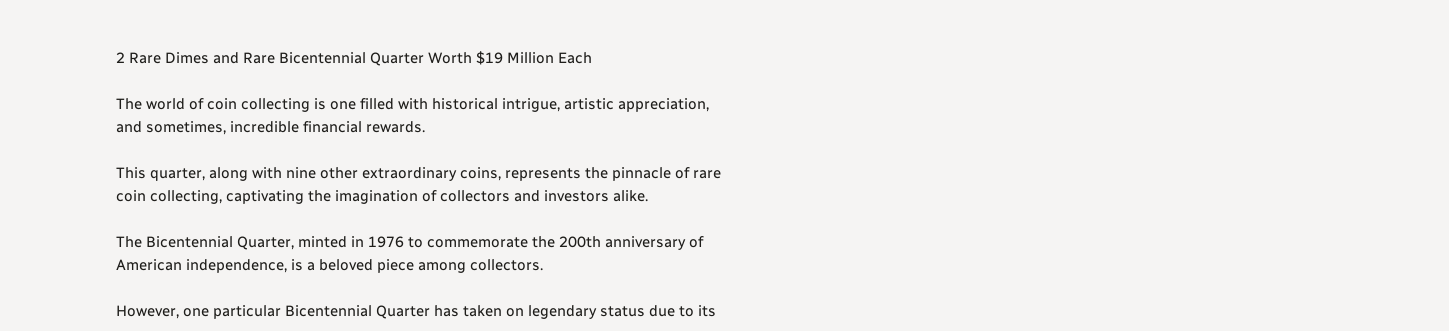2 Rare Dimes and Rare Bicentennial Quarter Worth $19 Million Each

The world of coin collecting is one filled with historical intrigue, artistic appreciation, and sometimes, incredible financial rewards.

This quarter, along with nine other extraordinary coins, represents the pinnacle of rare coin collecting, captivating the imagination of collectors and investors alike.

The Bicentennial Quarter, minted in 1976 to commemorate the 200th anniversary of American independence, is a beloved piece among collectors.

However, one particular Bicentennial Quarter has taken on legendary status due to its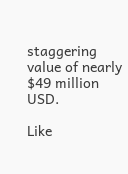staggering value of nearly $49 million USD.

Like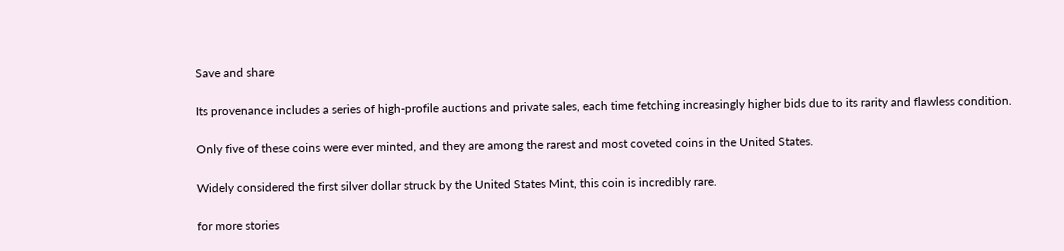Save and share

Its provenance includes a series of high-profile auctions and private sales, each time fetching increasingly higher bids due to its rarity and flawless condition.

Only five of these coins were ever minted, and they are among the rarest and most coveted coins in the United States.

Widely considered the first silver dollar struck by the United States Mint, this coin is incredibly rare.

for more stories